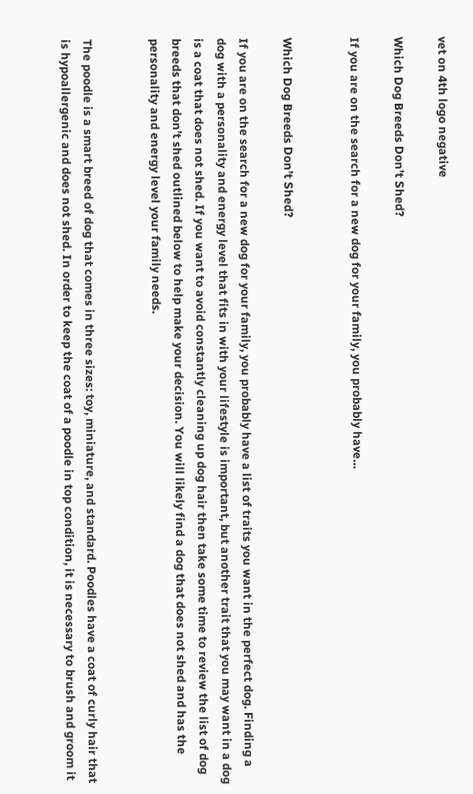vet on 4th logo negative

Which Dog Breeds Don’t Shed?

If you are on the search for a new dog for your family, you probably have…


Which Dog Breeds Don’t Shed?

If you are on the search for a new dog for your family, you probably have a list of traits you want in the perfect dog. Finding a dog with a personality and energy level that fits in with your lifestyle is important, but another trait that you may want in a dog is a coat that does not shed. If you want to avoid constantly cleaning up dog hair then take some time to review the list of dog breeds that don’t shed outlined below to help make your decision. You will likely find a dog that does not shed and has the personality and energy level your family needs.


The poodle is a smart breed of dog that comes in three sizes: toy, miniature, and standard. Poodles have a coat of curly hair that is hypoallergenic and does not shed. In order to keep the coat of a poodle in top condition, it is necessary to brush and groom it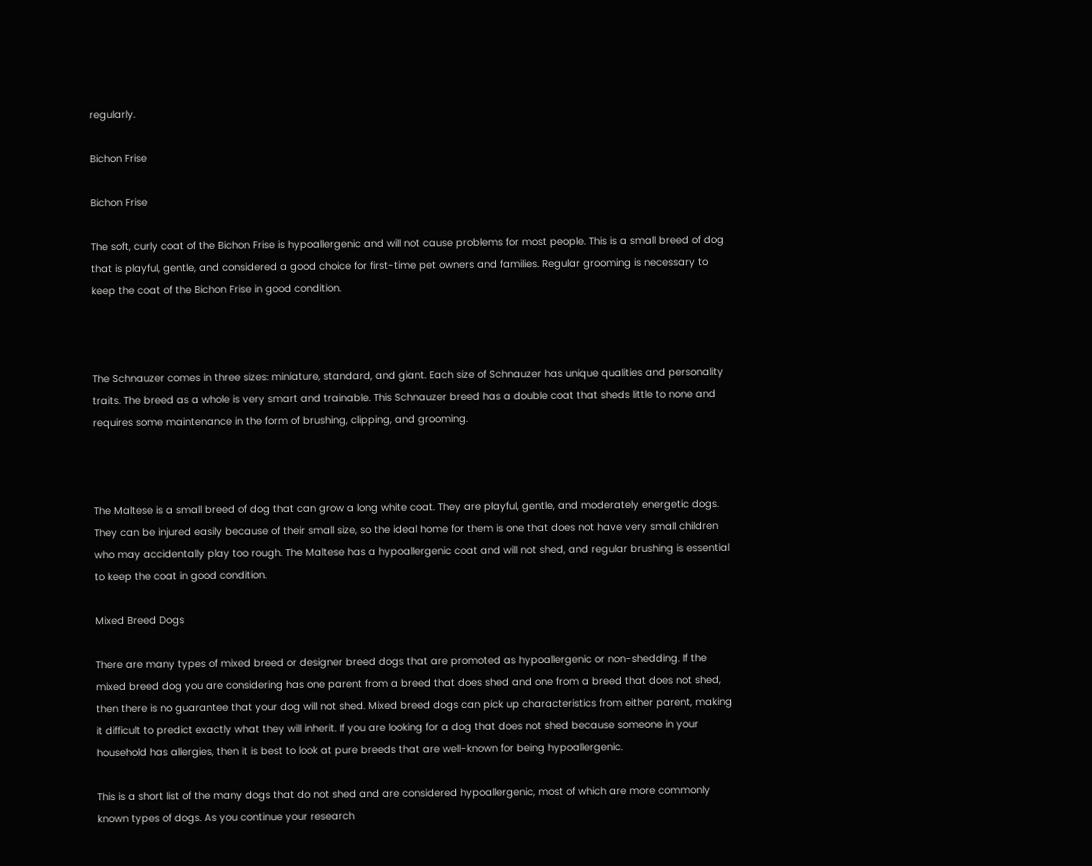regularly.

Bichon Frise

Bichon Frise

The soft, curly coat of the Bichon Frise is hypoallergenic and will not cause problems for most people. This is a small breed of dog that is playful, gentle, and considered a good choice for first-time pet owners and families. Regular grooming is necessary to keep the coat of the Bichon Frise in good condition.



The Schnauzer comes in three sizes: miniature, standard, and giant. Each size of Schnauzer has unique qualities and personality traits. The breed as a whole is very smart and trainable. This Schnauzer breed has a double coat that sheds little to none and requires some maintenance in the form of brushing, clipping, and grooming.



The Maltese is a small breed of dog that can grow a long white coat. They are playful, gentle, and moderately energetic dogs. They can be injured easily because of their small size, so the ideal home for them is one that does not have very small children who may accidentally play too rough. The Maltese has a hypoallergenic coat and will not shed, and regular brushing is essential to keep the coat in good condition.

Mixed Breed Dogs

There are many types of mixed breed or designer breed dogs that are promoted as hypoallergenic or non-shedding. If the mixed breed dog you are considering has one parent from a breed that does shed and one from a breed that does not shed, then there is no guarantee that your dog will not shed. Mixed breed dogs can pick up characteristics from either parent, making it difficult to predict exactly what they will inherit. If you are looking for a dog that does not shed because someone in your household has allergies, then it is best to look at pure breeds that are well-known for being hypoallergenic.

This is a short list of the many dogs that do not shed and are considered hypoallergenic, most of which are more commonly known types of dogs. As you continue your research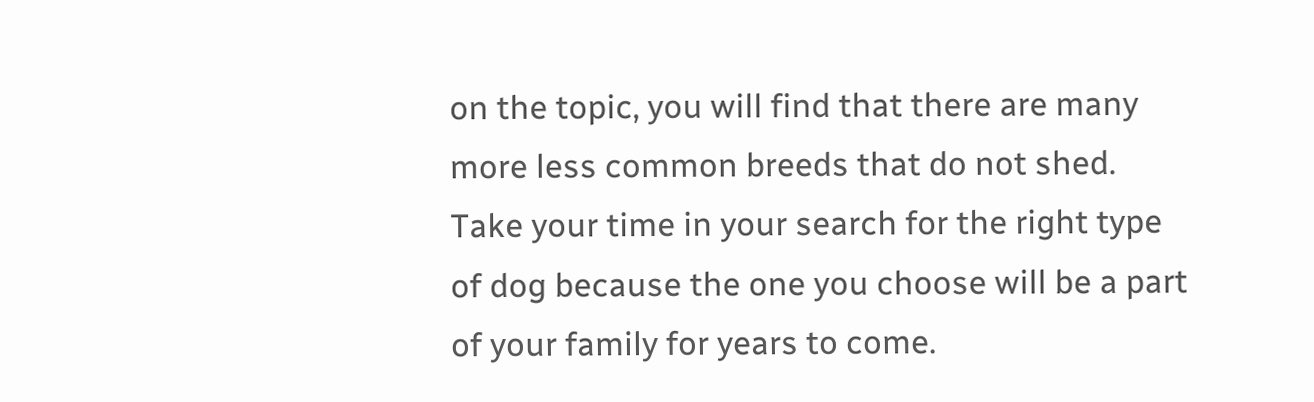on the topic, you will find that there are many more less common breeds that do not shed. Take your time in your search for the right type of dog because the one you choose will be a part of your family for years to come.